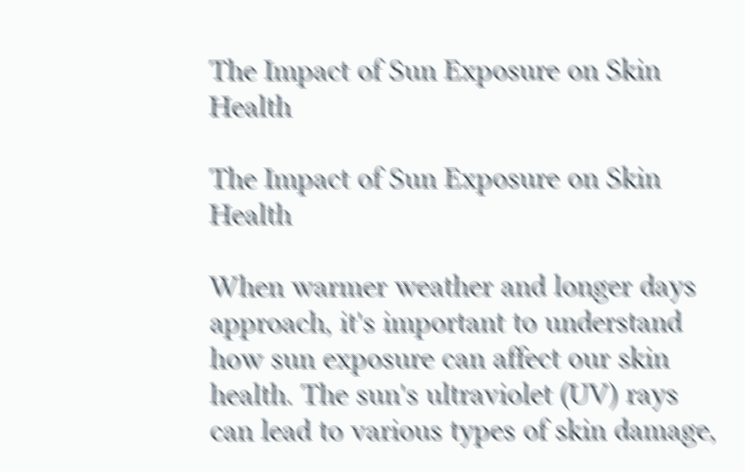The Impact of Sun Exposure on Skin Health

The Impact of Sun Exposure on Skin Health

When warmer weather and longer days approach, it's important to understand how sun exposure can affect our skin health. The sun's ultraviolet (UV) rays can lead to various types of skin damage,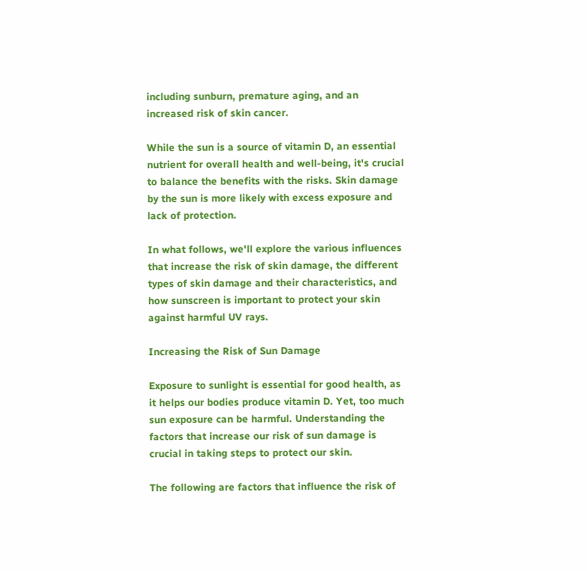including sunburn, premature aging, and an increased risk of skin cancer.

While the sun is a source of vitamin D, an essential nutrient for overall health and well-being, it's crucial to balance the benefits with the risks. Skin damage by the sun is more likely with excess exposure and lack of protection.

In what follows, we'll explore the various influences that increase the risk of skin damage, the different types of skin damage and their characteristics, and how sunscreen is important to protect your skin against harmful UV rays.

Increasing the Risk of Sun Damage

Exposure to sunlight is essential for good health, as it helps our bodies produce vitamin D. Yet, too much sun exposure can be harmful. Understanding the factors that increase our risk of sun damage is crucial in taking steps to protect our skin.

The following are factors that influence the risk of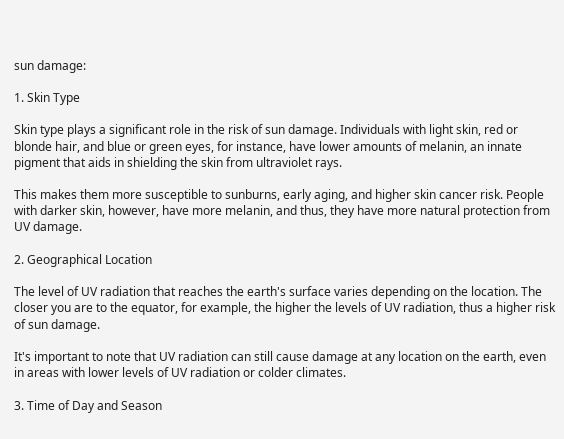sun damage:

1. Skin Type

Skin type plays a significant role in the risk of sun damage. Individuals with light skin, red or blonde hair, and blue or green eyes, for instance, have lower amounts of melanin, an innate pigment that aids in shielding the skin from ultraviolet rays.

This makes them more susceptible to sunburns, early aging, and higher skin cancer risk. People with darker skin, however, have more melanin, and thus, they have more natural protection from UV damage.

2. Geographical Location

The level of UV radiation that reaches the earth's surface varies depending on the location. The closer you are to the equator, for example, the higher the levels of UV radiation, thus a higher risk of sun damage.

It's important to note that UV radiation can still cause damage at any location on the earth, even in areas with lower levels of UV radiation or colder climates.

3. Time of Day and Season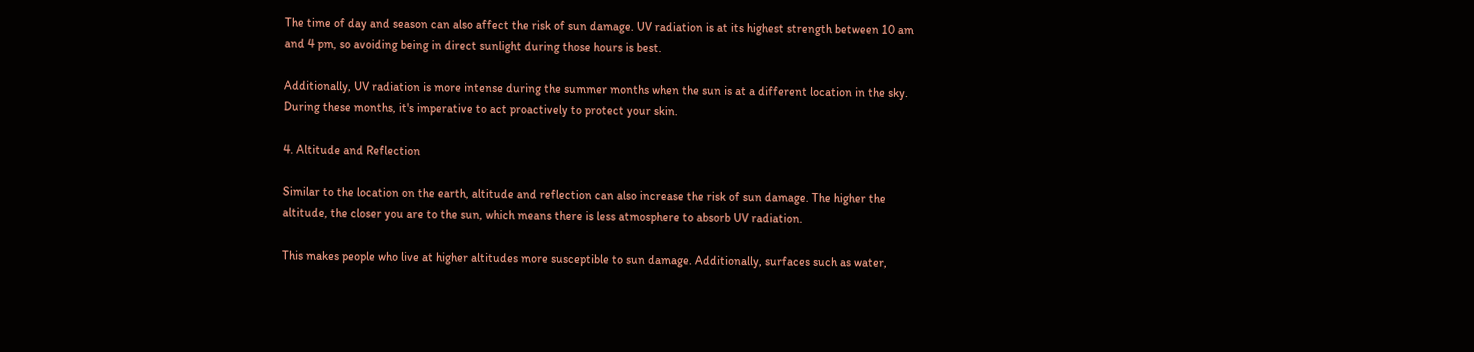The time of day and season can also affect the risk of sun damage. UV radiation is at its highest strength between 10 am and 4 pm, so avoiding being in direct sunlight during those hours is best.

Additionally, UV radiation is more intense during the summer months when the sun is at a different location in the sky. During these months, it's imperative to act proactively to protect your skin.

4. Altitude and Reflection

Similar to the location on the earth, altitude and reflection can also increase the risk of sun damage. The higher the altitude, the closer you are to the sun, which means there is less atmosphere to absorb UV radiation.

This makes people who live at higher altitudes more susceptible to sun damage. Additionally, surfaces such as water,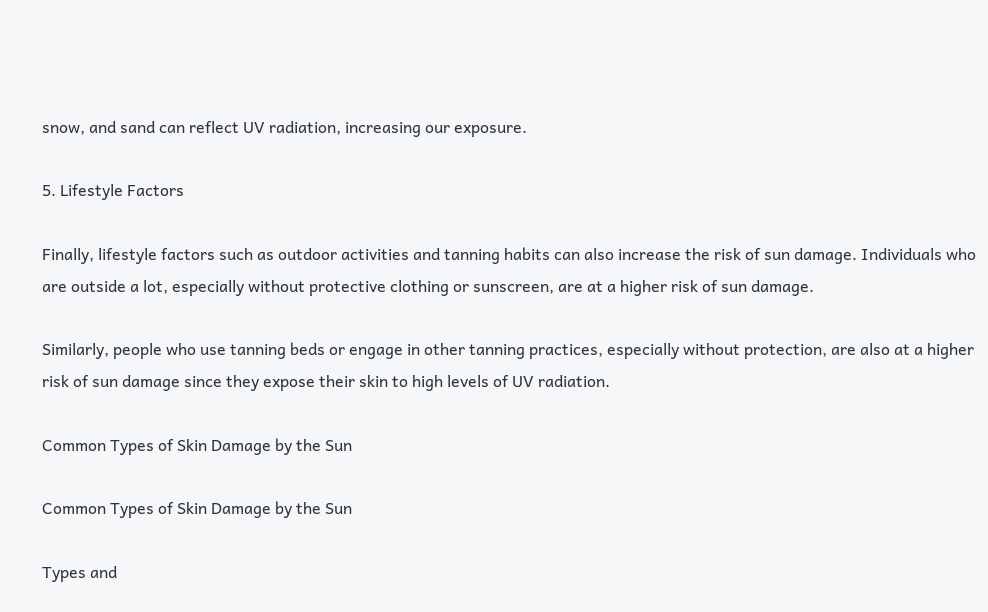snow, and sand can reflect UV radiation, increasing our exposure.

5. Lifestyle Factors

Finally, lifestyle factors such as outdoor activities and tanning habits can also increase the risk of sun damage. Individuals who are outside a lot, especially without protective clothing or sunscreen, are at a higher risk of sun damage.

Similarly, people who use tanning beds or engage in other tanning practices, especially without protection, are also at a higher risk of sun damage since they expose their skin to high levels of UV radiation.

Common Types of Skin Damage by the Sun

Common Types of Skin Damage by the Sun

Types and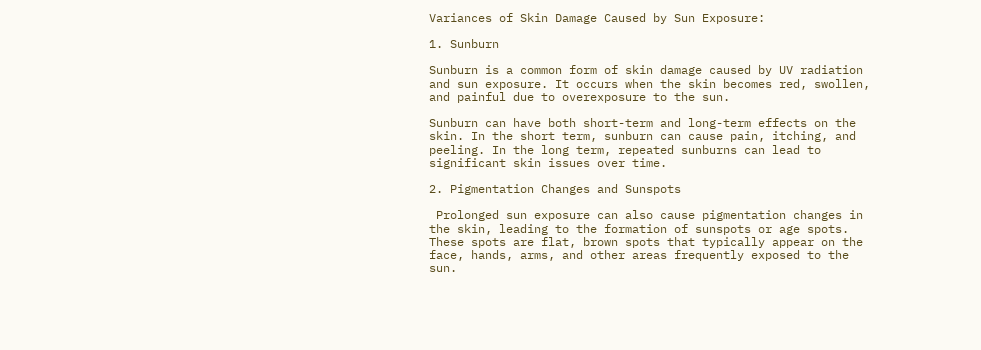Variances of Skin Damage Caused by Sun Exposure:

1. Sunburn

Sunburn is a common form of skin damage caused by UV radiation and sun exposure. It occurs when the skin becomes red, swollen, and painful due to overexposure to the sun.

Sunburn can have both short-term and long-term effects on the skin. In the short term, sunburn can cause pain, itching, and peeling. In the long term, repeated sunburns can lead to significant skin issues over time.

2. Pigmentation Changes and Sunspots

 Prolonged sun exposure can also cause pigmentation changes in the skin, leading to the formation of sunspots or age spots. These spots are flat, brown spots that typically appear on the face, hands, arms, and other areas frequently exposed to the sun.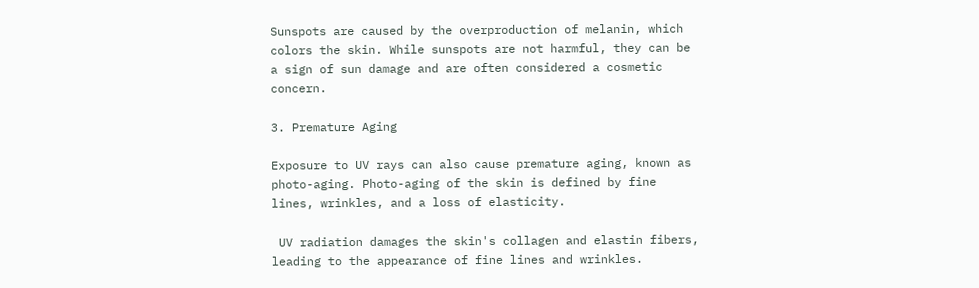Sunspots are caused by the overproduction of melanin, which colors the skin. While sunspots are not harmful, they can be a sign of sun damage and are often considered a cosmetic concern.

3. Premature Aging

Exposure to UV rays can also cause premature aging, known as photo-aging. Photo-aging of the skin is defined by fine lines, wrinkles, and a loss of elasticity.

 UV radiation damages the skin's collagen and elastin fibers, leading to the appearance of fine lines and wrinkles.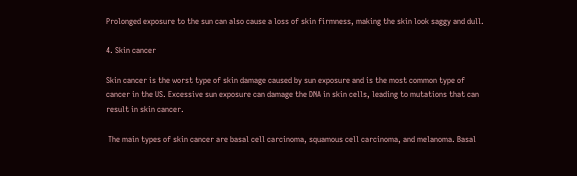Prolonged exposure to the sun can also cause a loss of skin firmness, making the skin look saggy and dull.

4. Skin cancer

Skin cancer is the worst type of skin damage caused by sun exposure and is the most common type of cancer in the US. Excessive sun exposure can damage the DNA in skin cells, leading to mutations that can result in skin cancer.

 The main types of skin cancer are basal cell carcinoma, squamous cell carcinoma, and melanoma. Basal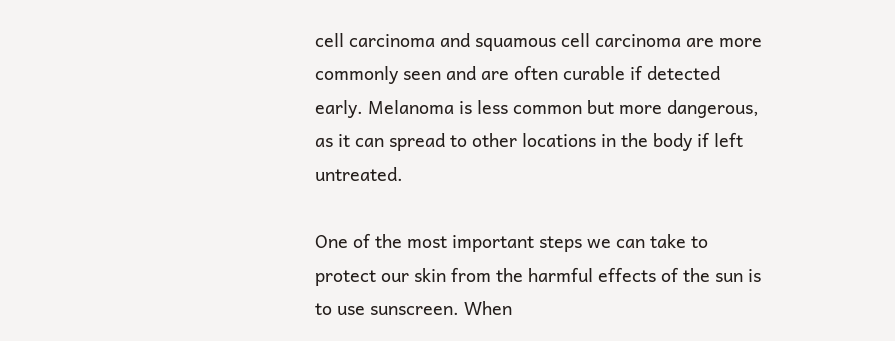cell carcinoma and squamous cell carcinoma are more commonly seen and are often curable if detected early. Melanoma is less common but more dangerous, as it can spread to other locations in the body if left untreated.

One of the most important steps we can take to protect our skin from the harmful effects of the sun is to use sunscreen. When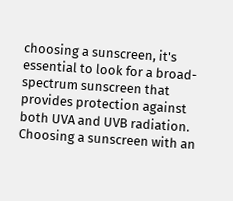choosing a sunscreen, it's essential to look for a broad-spectrum sunscreen that provides protection against both UVA and UVB radiation. Choosing a sunscreen with an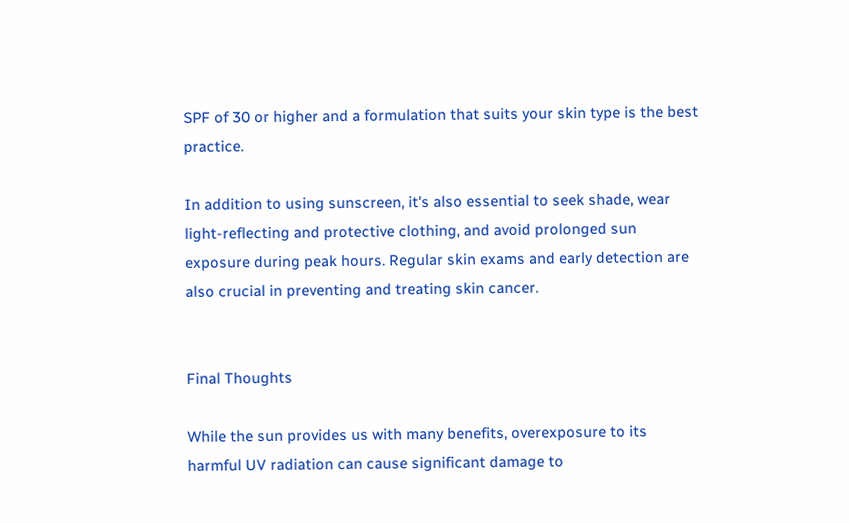SPF of 30 or higher and a formulation that suits your skin type is the best practice.

In addition to using sunscreen, it's also essential to seek shade, wear light-reflecting and protective clothing, and avoid prolonged sun exposure during peak hours. Regular skin exams and early detection are also crucial in preventing and treating skin cancer.


Final Thoughts

While the sun provides us with many benefits, overexposure to its harmful UV radiation can cause significant damage to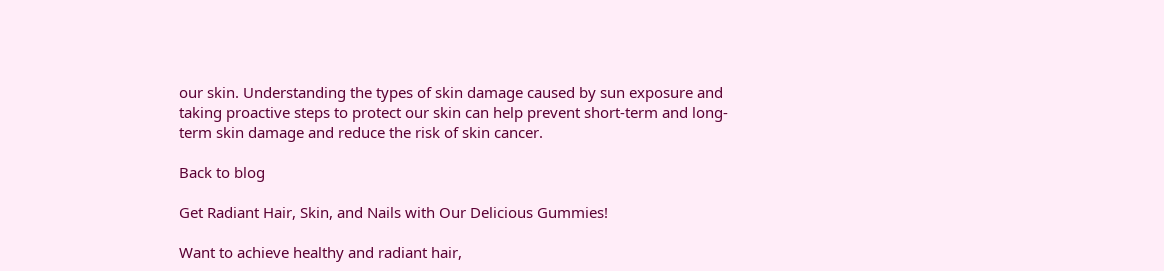our skin. Understanding the types of skin damage caused by sun exposure and taking proactive steps to protect our skin can help prevent short-term and long-term skin damage and reduce the risk of skin cancer.

Back to blog

Get Radiant Hair, Skin, and Nails with Our Delicious Gummies!

Want to achieve healthy and radiant hair,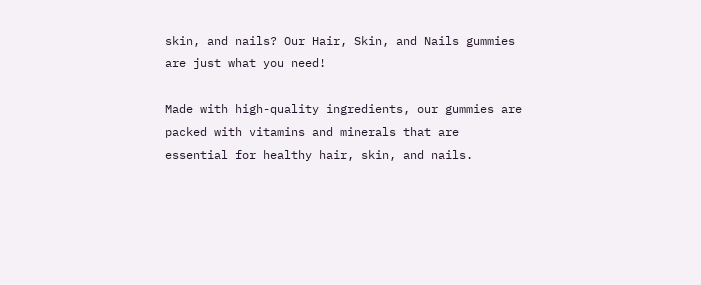skin, and nails? Our Hair, Skin, and Nails gummies are just what you need!

Made with high-quality ingredients, our gummies are packed with vitamins and minerals that are essential for healthy hair, skin, and nails.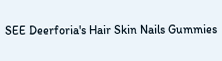SEE Deerforia's Hair Skin Nails Gummies